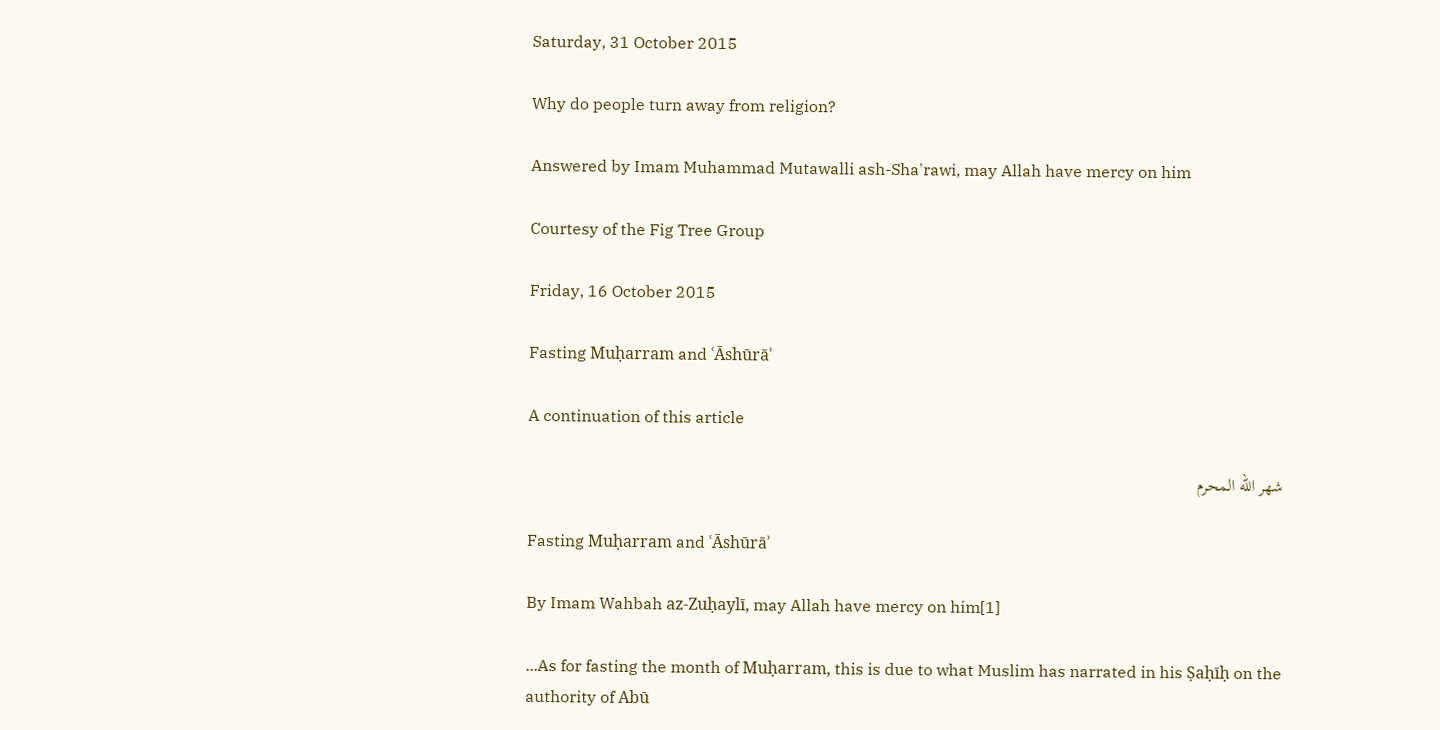Saturday, 31 October 2015

Why do people turn away from religion?

Answered by Imam Muhammad Mutawalli ash-Sha'rawi, may Allah have mercy on him

Courtesy of the Fig Tree Group

Friday, 16 October 2015

Fasting Muḥarram and ʿĀshūrāʾ

A continuation of this article

شهر الله المحرم

Fasting Muḥarram and ʿĀshūrāʾ

By Imam Wahbah az-Zuḥaylī, may Allah have mercy on him[1]

...As for fasting the month of Muḥarram, this is due to what Muslim has narrated in his Ṣaḥīḥ on the authority of Abū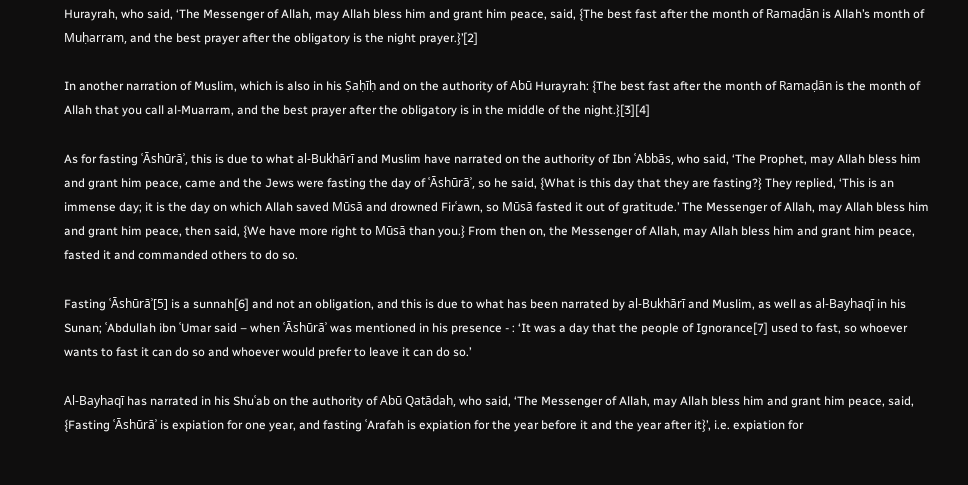Hurayrah, who said, ‘The Messenger of Allah, may Allah bless him and grant him peace, said, {The best fast after the month of Ramaḍān is Allah’s month of Muḥarram, and the best prayer after the obligatory is the night prayer.}’[2]

In another narration of Muslim, which is also in his Ṣaḥīḥ and on the authority of Abū Hurayrah: {The best fast after the month of Ramaḍān is the month of Allah that you call al-Muarram, and the best prayer after the obligatory is in the middle of the night.}[3][4]

As for fasting ʿĀshūrāʾ, this is due to what al-Bukhārī and Muslim have narrated on the authority of Ibn ʿAbbās, who said, ‘The Prophet, may Allah bless him and grant him peace, came and the Jews were fasting the day of ʿĀshūrāʾ, so he said, {What is this day that they are fasting?} They replied, ‘This is an immense day; it is the day on which Allah saved Mūsā and drowned Firʿawn, so Mūsā fasted it out of gratitude.’ The Messenger of Allah, may Allah bless him and grant him peace, then said, {We have more right to Mūsā than you.} From then on, the Messenger of Allah, may Allah bless him and grant him peace, fasted it and commanded others to do so.

Fasting ʿĀshūrāʾ[5] is a sunnah[6] and not an obligation, and this is due to what has been narrated by al-Bukhārī and Muslim, as well as al-Bayhaqī in his Sunan; ʿAbdullah ibn ʿUmar said – when ʿĀshūrāʾ was mentioned in his presence - : ‘It was a day that the people of Ignorance[7] used to fast, so whoever wants to fast it can do so and whoever would prefer to leave it can do so.’

Al-Bayhaqī has narrated in his Shuʿab on the authority of Abū Qatādah, who said, ‘The Messenger of Allah, may Allah bless him and grant him peace, said, {Fasting ʿĀshūrāʾ is expiation for one year, and fasting ʿArafah is expiation for the year before it and the year after it}’, i.e. expiation for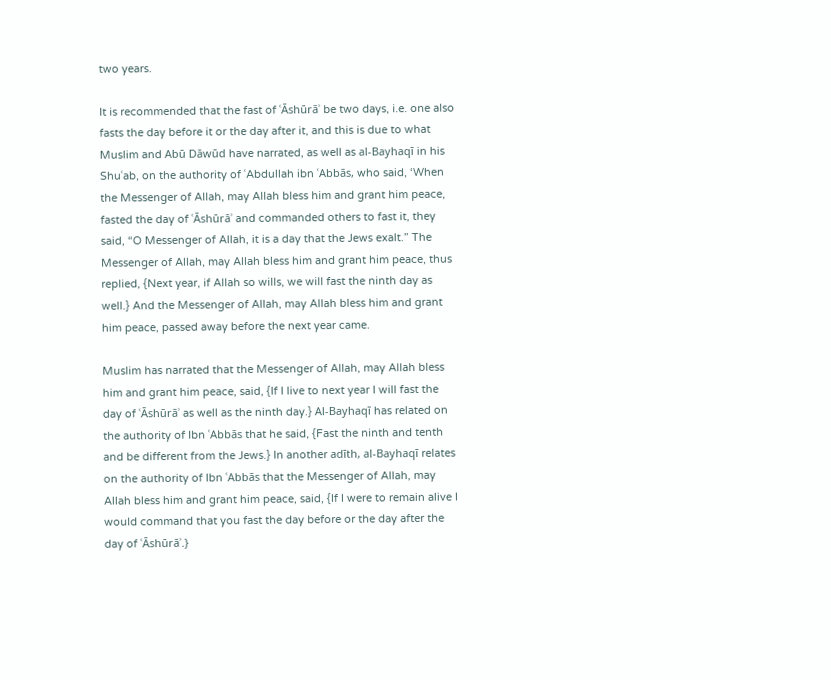two years.

It is recommended that the fast of ʿĀshūrāʾ be two days, i.e. one also fasts the day before it or the day after it, and this is due to what Muslim and Abū Dāwūd have narrated, as well as al-Bayhaqī in his Shuʿab, on the authority of ʿAbdullah ibn ʿAbbās, who said, ‘When the Messenger of Allah, may Allah bless him and grant him peace, fasted the day of ʿĀshūrāʾ and commanded others to fast it, they said, “O Messenger of Allah, it is a day that the Jews exalt.” The Messenger of Allah, may Allah bless him and grant him peace, thus replied, {Next year, if Allah so wills, we will fast the ninth day as well.} And the Messenger of Allah, may Allah bless him and grant him peace, passed away before the next year came.

Muslim has narrated that the Messenger of Allah, may Allah bless him and grant him peace, said, {If I live to next year I will fast the day of ʿĀshūrāʾ as well as the ninth day.} Al-Bayhaqī has related on the authority of Ibn ʿAbbās that he said, {Fast the ninth and tenth and be different from the Jews.} In another adīth, al-Bayhaqī relates on the authority of Ibn ʿAbbās that the Messenger of Allah, may Allah bless him and grant him peace, said, {If I were to remain alive I would command that you fast the day before or the day after the day of ʿĀshūrāʾ.}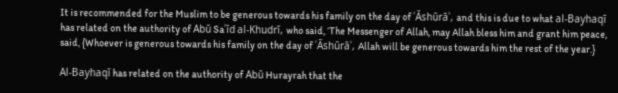It is recommended for the Muslim to be generous towards his family on the day of ʿĀshūrāʾ, and this is due to what al-Bayhaqī has related on the authority of Abū Saʿīd al-Khudrī, who said, ‘The Messenger of Allah, may Allah bless him and grant him peace, said, {Whoever is generous towards his family on the day of ʿĀshūrāʾ, Allah will be generous towards him the rest of the year.}

Al-Bayhaqī has related on the authority of Abū Hurayrah that the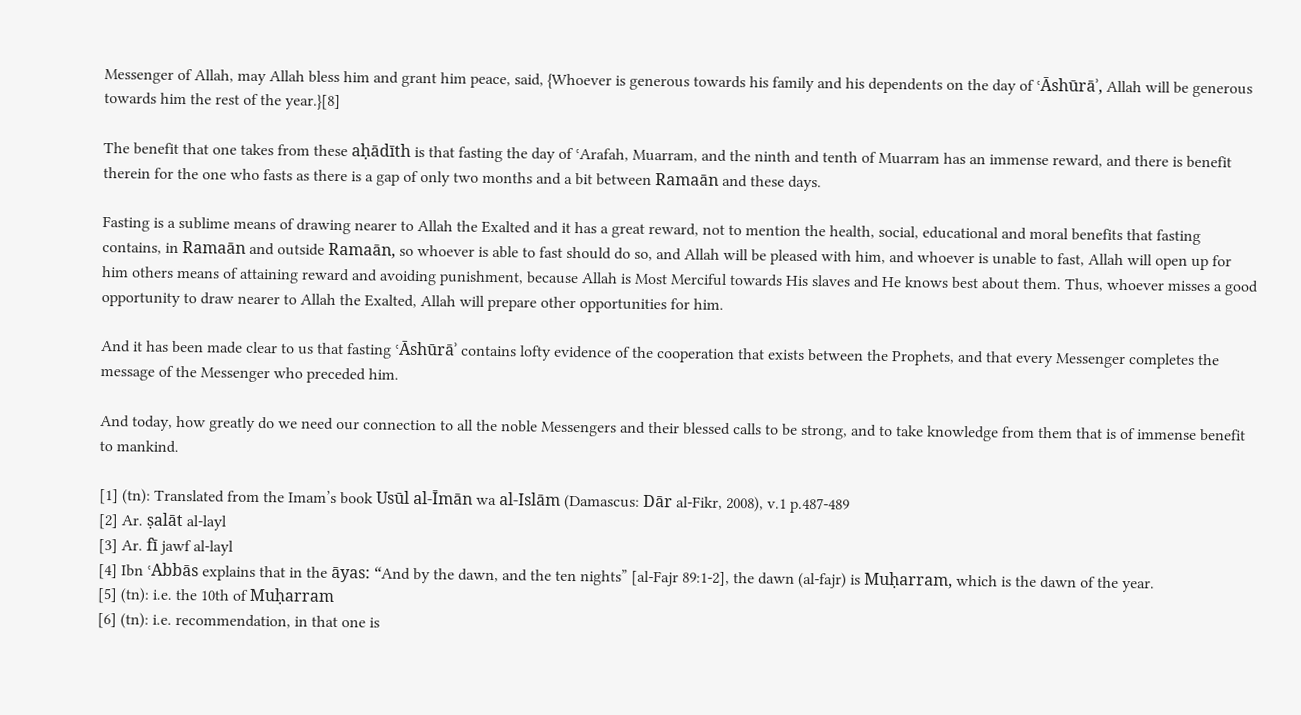Messenger of Allah, may Allah bless him and grant him peace, said, {Whoever is generous towards his family and his dependents on the day of ʿĀshūrāʾ, Allah will be generous towards him the rest of the year.}[8]

The benefit that one takes from these aḥādīth is that fasting the day of ʿArafah, Muarram, and the ninth and tenth of Muarram has an immense reward, and there is benefit therein for the one who fasts as there is a gap of only two months and a bit between Ramaān and these days.

Fasting is a sublime means of drawing nearer to Allah the Exalted and it has a great reward, not to mention the health, social, educational and moral benefits that fasting contains, in Ramaān and outside Ramaān, so whoever is able to fast should do so, and Allah will be pleased with him, and whoever is unable to fast, Allah will open up for him others means of attaining reward and avoiding punishment, because Allah is Most Merciful towards His slaves and He knows best about them. Thus, whoever misses a good opportunity to draw nearer to Allah the Exalted, Allah will prepare other opportunities for him.

And it has been made clear to us that fasting ʿĀshūrāʾ contains lofty evidence of the cooperation that exists between the Prophets, and that every Messenger completes the message of the Messenger who preceded him.

And today, how greatly do we need our connection to all the noble Messengers and their blessed calls to be strong, and to take knowledge from them that is of immense benefit to mankind.

[1] (tn): Translated from the Imam’s book Usūl al-Īmān wa al-Islām (Damascus: Dār al-Fikr, 2008), v.1 p.487-489
[2] Ar. ṣalāt al-layl
[3] Ar. fī jawf al-layl
[4] Ibn ʿAbbās explains that in the āyas: “And by the dawn, and the ten nights” [al-Fajr 89:1-2], the dawn (al-fajr) is Muḥarram, which is the dawn of the year.
[5] (tn): i.e. the 10th of Muḥarram
[6] (tn): i.e. recommendation, in that one is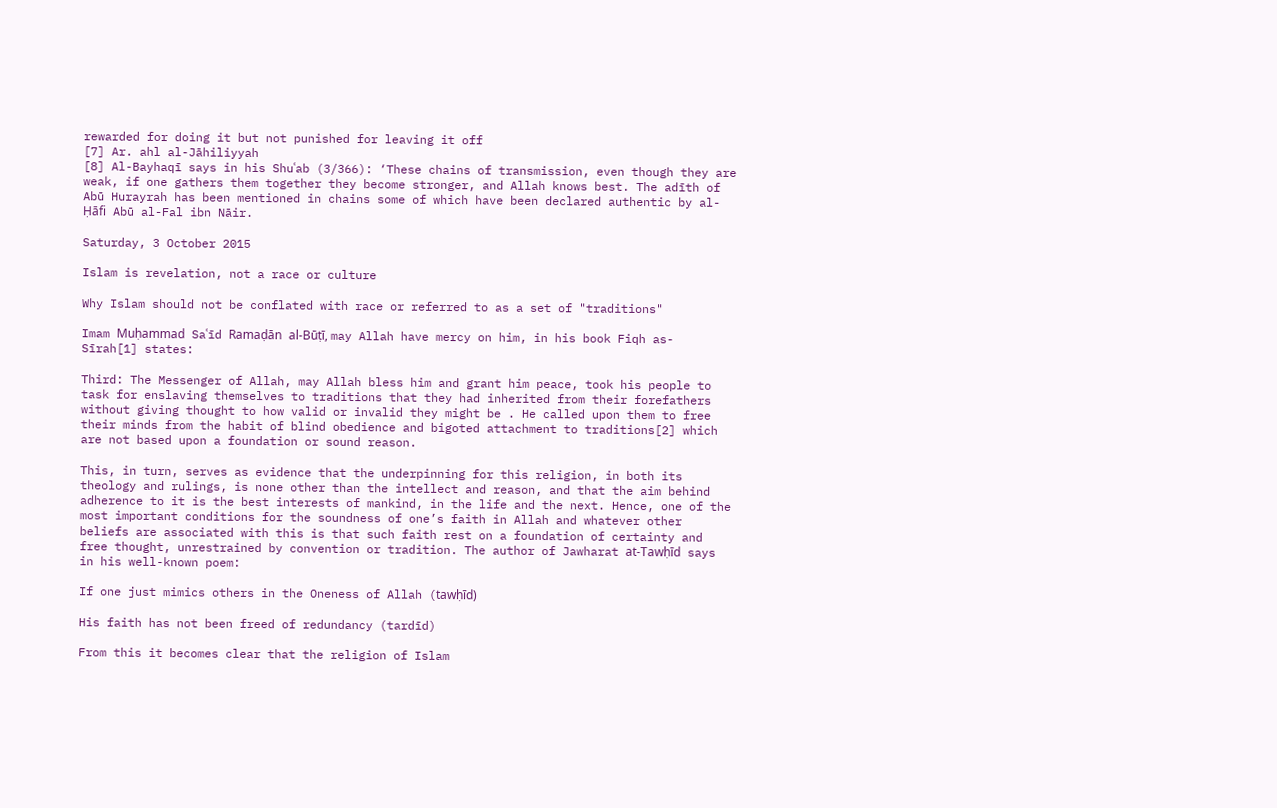rewarded for doing it but not punished for leaving it off
[7] Ar. ahl al-Jāhiliyyah
[8] Al-Bayhaqī says in his Shuʿab (3/366): ‘These chains of transmission, even though they are weak, if one gathers them together they become stronger, and Allah knows best. The adīth of Abū Hurayrah has been mentioned in chains some of which have been declared authentic by al-Ḥāfi Abū al-Fal ibn Nāir.

Saturday, 3 October 2015

Islam is revelation, not a race or culture

Why Islam should not be conflated with race or referred to as a set of "traditions"

Imam Muḥammad Saʿīd Ramaḍān al-Būṭī, may Allah have mercy on him, in his book Fiqh as-Sīrah[1] states:

Third: The Messenger of Allah, may Allah bless him and grant him peace, took his people to task for enslaving themselves to traditions that they had inherited from their forefathers without giving thought to how valid or invalid they might be . He called upon them to free their minds from the habit of blind obedience and bigoted attachment to traditions[2] which are not based upon a foundation or sound reason.

This, in turn, serves as evidence that the underpinning for this religion, in both its theology and rulings, is none other than the intellect and reason, and that the aim behind adherence to it is the best interests of mankind, in the life and the next. Hence, one of the most important conditions for the soundness of one’s faith in Allah and whatever other beliefs are associated with this is that such faith rest on a foundation of certainty and free thought, unrestrained by convention or tradition. The author of Jawharat at-Tawḥīd says in his well-known poem:

If one just mimics others in the Oneness of Allah (tawḥīd)

His faith has not been freed of redundancy (tardīd)

From this it becomes clear that the religion of Islam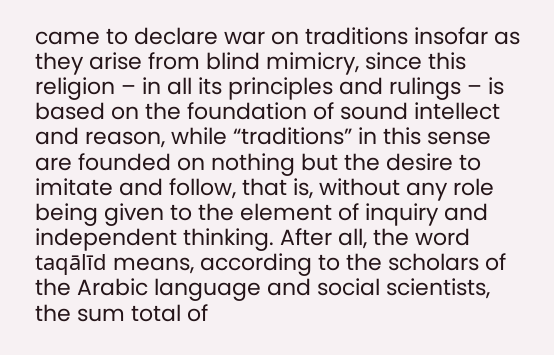came to declare war on traditions insofar as they arise from blind mimicry, since this religion – in all its principles and rulings – is based on the foundation of sound intellect and reason, while “traditions” in this sense are founded on nothing but the desire to imitate and follow, that is, without any role being given to the element of inquiry and independent thinking. After all, the word taqālīd means, according to the scholars of the Arabic language and social scientists, the sum total of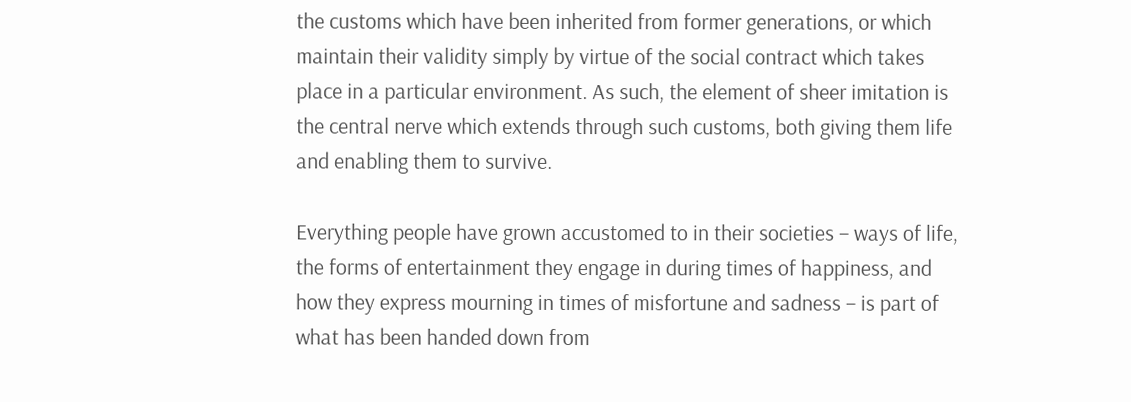the customs which have been inherited from former generations, or which maintain their validity simply by virtue of the social contract which takes place in a particular environment. As such, the element of sheer imitation is the central nerve which extends through such customs, both giving them life and enabling them to survive.

Everything people have grown accustomed to in their societies – ways of life, the forms of entertainment they engage in during times of happiness, and how they express mourning in times of misfortune and sadness – is part of what has been handed down from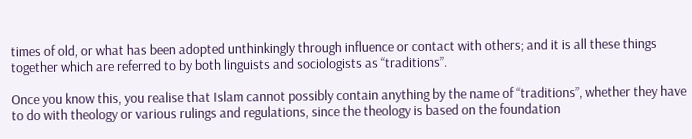times of old, or what has been adopted unthinkingly through influence or contact with others; and it is all these things together which are referred to by both linguists and sociologists as “traditions”.

Once you know this, you realise that Islam cannot possibly contain anything by the name of “traditions”, whether they have to do with theology or various rulings and regulations, since the theology is based on the foundation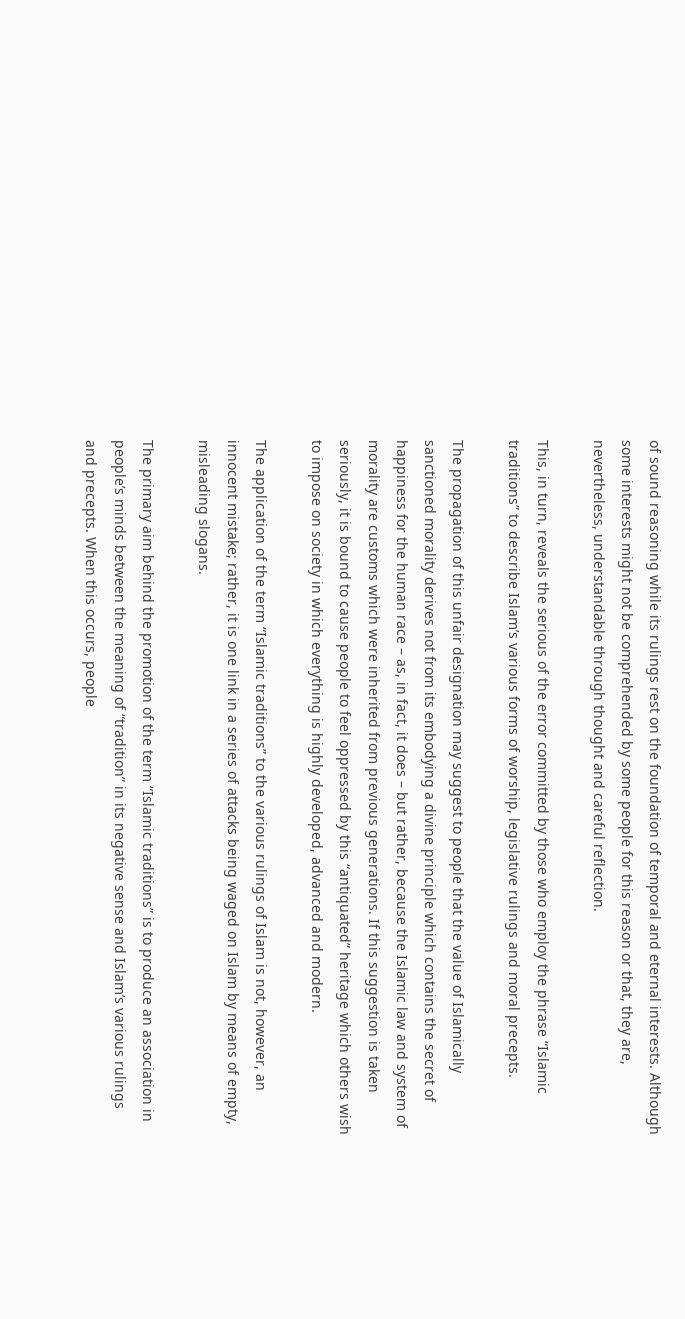of sound reasoning while its rulings rest on the foundation of temporal and eternal interests. Although some interests might not be comprehended by some people for this reason or that, they are, nevertheless, understandable through thought and careful reflection.

This, in turn, reveals the serious of the error committed by those who employ the phrase “Islamic traditions” to describe Islam’s various forms of worship, legislative rulings and moral precepts.

The propagation of this unfair designation may suggest to people that the value of Islamically sanctioned morality derives not from its embodying a divine principle which contains the secret of happiness for the human race – as, in fact, it does – but rather, because the Islamic law and system of morality are customs which were inherited from previous generations. If this suggestion is taken seriously, it is bound to cause people to feel oppressed by this “antiquated” heritage which others wish to impose on society in which everything is highly developed, advanced and modern.

The application of the term “Islamic traditions” to the various rulings of Islam is not, however, an innocent mistake; rather, it is one link in a series of attacks being waged on Islam by means of empty, misleading slogans.

The primary aim behind the promotion of the term “Islamic traditions” is to produce an association in people’s minds between the meaning of “tradition” in its negative sense and Islam’s various rulings and precepts. When this occurs, people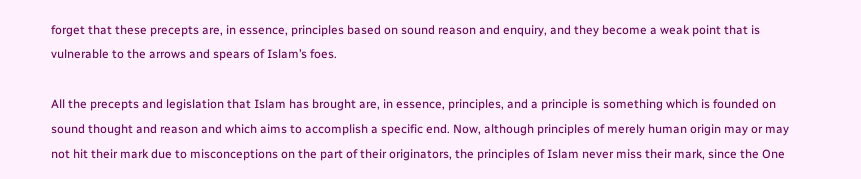forget that these precepts are, in essence, principles based on sound reason and enquiry, and they become a weak point that is vulnerable to the arrows and spears of Islam’s foes.

All the precepts and legislation that Islam has brought are, in essence, principles, and a principle is something which is founded on sound thought and reason and which aims to accomplish a specific end. Now, although principles of merely human origin may or may not hit their mark due to misconceptions on the part of their originators, the principles of Islam never miss their mark, since the One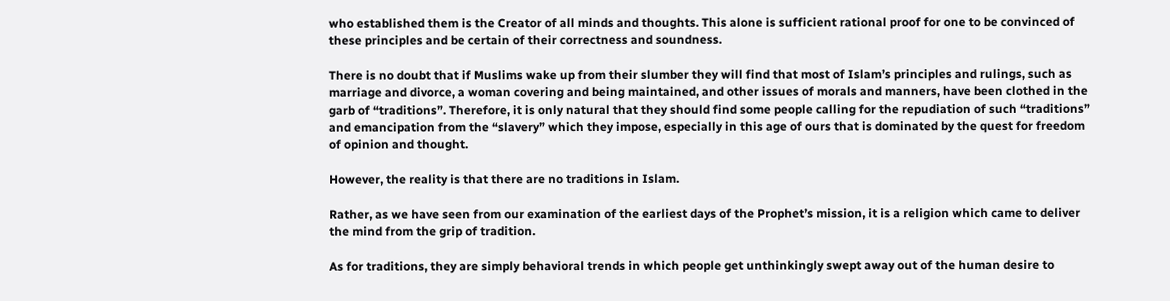who established them is the Creator of all minds and thoughts. This alone is sufficient rational proof for one to be convinced of these principles and be certain of their correctness and soundness.

There is no doubt that if Muslims wake up from their slumber they will find that most of Islam’s principles and rulings, such as marriage and divorce, a woman covering and being maintained, and other issues of morals and manners, have been clothed in the garb of “traditions”. Therefore, it is only natural that they should find some people calling for the repudiation of such “traditions” and emancipation from the “slavery” which they impose, especially in this age of ours that is dominated by the quest for freedom of opinion and thought.

However, the reality is that there are no traditions in Islam.

Rather, as we have seen from our examination of the earliest days of the Prophet’s mission, it is a religion which came to deliver the mind from the grip of tradition.

As for traditions, they are simply behavioral trends in which people get unthinkingly swept away out of the human desire to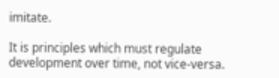imitate.

It is principles which must regulate development over time, not vice-versa.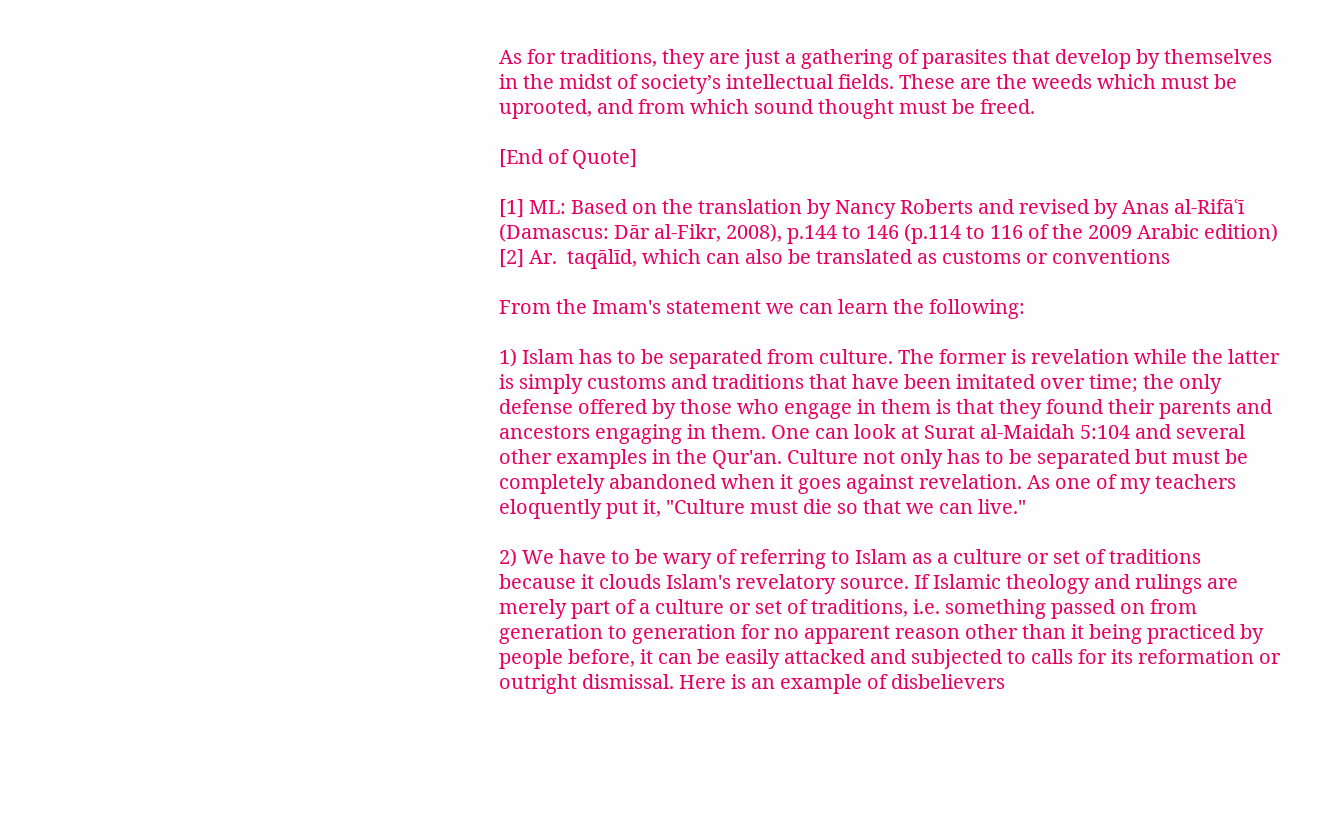As for traditions, they are just a gathering of parasites that develop by themselves in the midst of society’s intellectual fields. These are the weeds which must be uprooted, and from which sound thought must be freed.

[End of Quote]

[1] ML: Based on the translation by Nancy Roberts and revised by Anas al-Rifāʿī (Damascus: Dār al-Fikr, 2008), p.144 to 146 (p.114 to 116 of the 2009 Arabic edition)
[2] Ar.  taqālīd, which can also be translated as customs or conventions

From the Imam's statement we can learn the following:

1) Islam has to be separated from culture. The former is revelation while the latter is simply customs and traditions that have been imitated over time; the only defense offered by those who engage in them is that they found their parents and ancestors engaging in them. One can look at Surat al-Maidah 5:104 and several other examples in the Qur'an. Culture not only has to be separated but must be completely abandoned when it goes against revelation. As one of my teachers eloquently put it, "Culture must die so that we can live."

2) We have to be wary of referring to Islam as a culture or set of traditions because it clouds Islam's revelatory source. If Islamic theology and rulings are merely part of a culture or set of traditions, i.e. something passed on from generation to generation for no apparent reason other than it being practiced by people before, it can be easily attacked and subjected to calls for its reformation or outright dismissal. Here is an example of disbelievers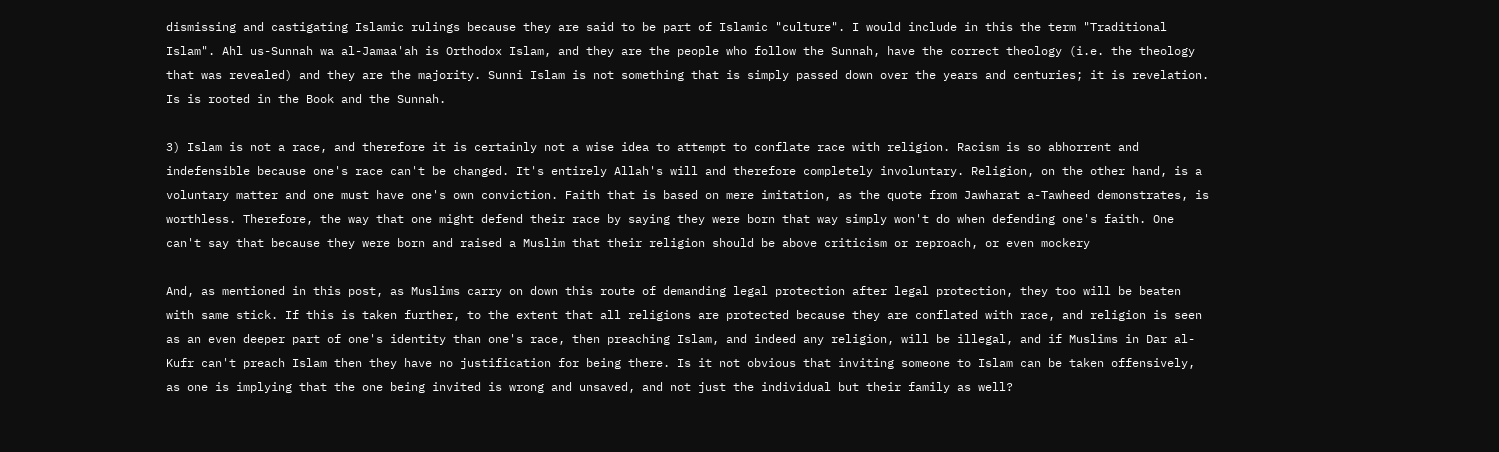dismissing and castigating Islamic rulings because they are said to be part of Islamic "culture". I would include in this the term "Traditional Islam". Ahl us-Sunnah wa al-Jamaa'ah is Orthodox Islam, and they are the people who follow the Sunnah, have the correct theology (i.e. the theology that was revealed) and they are the majority. Sunni Islam is not something that is simply passed down over the years and centuries; it is revelation. Is is rooted in the Book and the Sunnah.

3) Islam is not a race, and therefore it is certainly not a wise idea to attempt to conflate race with religion. Racism is so abhorrent and indefensible because one's race can't be changed. It's entirely Allah's will and therefore completely involuntary. Religion, on the other hand, is a voluntary matter and one must have one's own conviction. Faith that is based on mere imitation, as the quote from Jawharat a-Tawheed demonstrates, is worthless. Therefore, the way that one might defend their race by saying they were born that way simply won't do when defending one's faith. One can't say that because they were born and raised a Muslim that their religion should be above criticism or reproach, or even mockery

And, as mentioned in this post, as Muslims carry on down this route of demanding legal protection after legal protection, they too will be beaten with same stick. If this is taken further, to the extent that all religions are protected because they are conflated with race, and religion is seen as an even deeper part of one's identity than one's race, then preaching Islam, and indeed any religion, will be illegal, and if Muslims in Dar al-Kufr can't preach Islam then they have no justification for being there. Is it not obvious that inviting someone to Islam can be taken offensively, as one is implying that the one being invited is wrong and unsaved, and not just the individual but their family as well?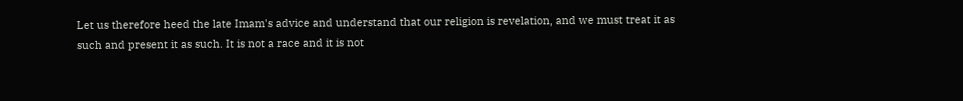Let us therefore heed the late Imam's advice and understand that our religion is revelation, and we must treat it as such and present it as such. It is not a race and it is not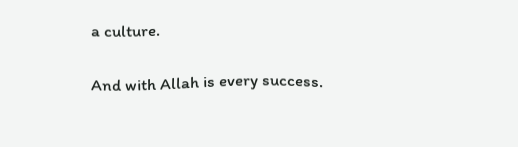a culture.

And with Allah is every success.